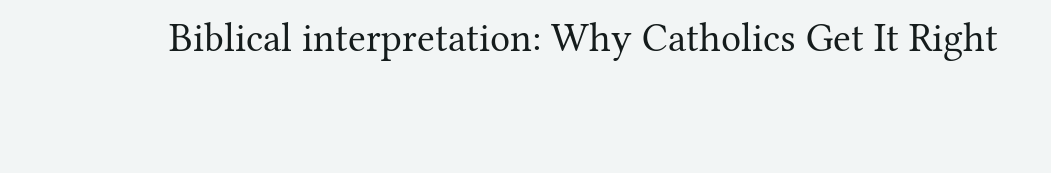Biblical interpretation: Why Catholics Get It Right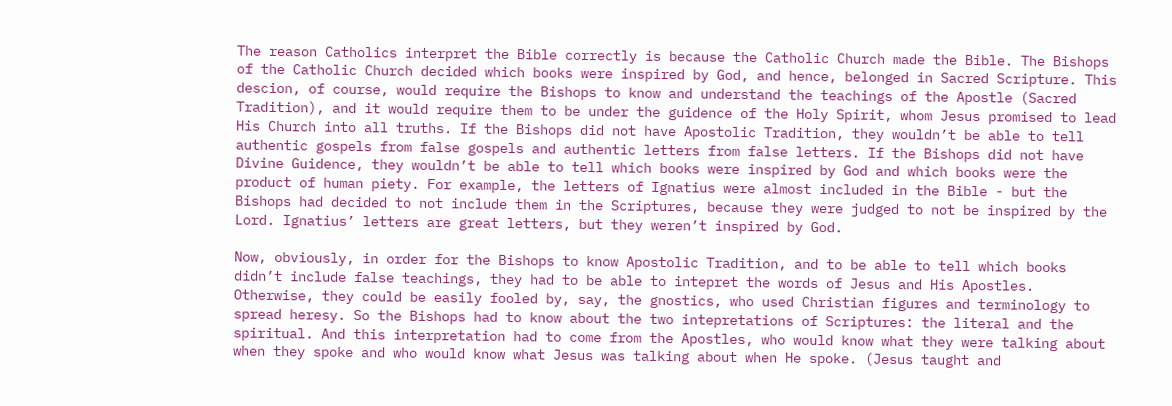The reason Catholics interpret the Bible correctly is because the Catholic Church made the Bible. The Bishops of the Catholic Church decided which books were inspired by God, and hence, belonged in Sacred Scripture. This descion, of course, would require the Bishops to know and understand the teachings of the Apostle (Sacred Tradition), and it would require them to be under the guidence of the Holy Spirit, whom Jesus promised to lead His Church into all truths. If the Bishops did not have Apostolic Tradition, they wouldn’t be able to tell authentic gospels from false gospels and authentic letters from false letters. If the Bishops did not have Divine Guidence, they wouldn’t be able to tell which books were inspired by God and which books were the product of human piety. For example, the letters of Ignatius were almost included in the Bible - but the Bishops had decided to not include them in the Scriptures, because they were judged to not be inspired by the Lord. Ignatius’ letters are great letters, but they weren’t inspired by God.

Now, obviously, in order for the Bishops to know Apostolic Tradition, and to be able to tell which books didn’t include false teachings, they had to be able to intepret the words of Jesus and His Apostles. Otherwise, they could be easily fooled by, say, the gnostics, who used Christian figures and terminology to spread heresy. So the Bishops had to know about the two intepretations of Scriptures: the literal and the spiritual. And this interpretation had to come from the Apostles, who would know what they were talking about when they spoke and who would know what Jesus was talking about when He spoke. (Jesus taught and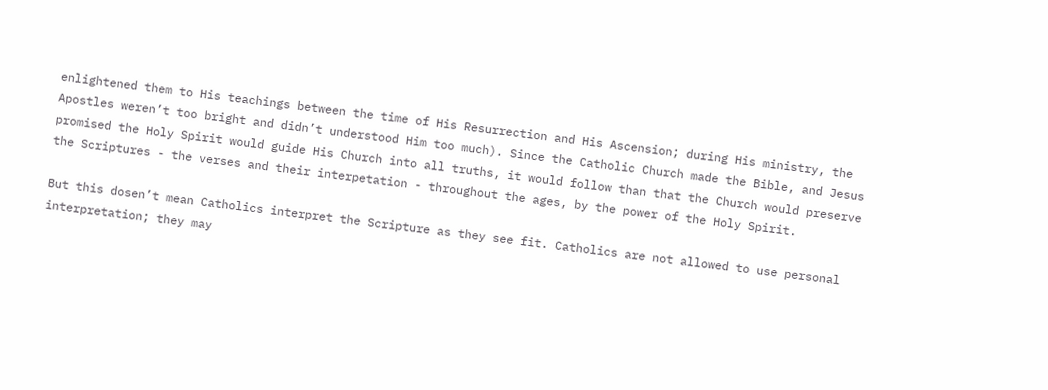enlightened them to His teachings between the time of His Resurrection and His Ascension; during His ministry, the Apostles weren’t too bright and didn’t understood Him too much). Since the Catholic Church made the Bible, and Jesus promised the Holy Spirit would guide His Church into all truths, it would follow than that the Church would preserve the Scriptures - the verses and their interpetation - throughout the ages, by the power of the Holy Spirit.

But this dosen’t mean Catholics interpret the Scripture as they see fit. Catholics are not allowed to use personal interpretation; they may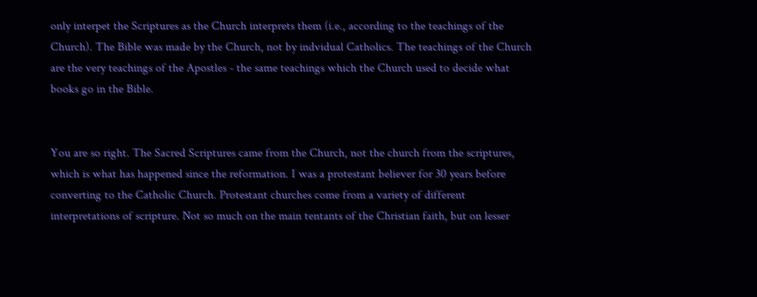only interpet the Scriptures as the Church interprets them (i.e., according to the teachings of the Church). The Bible was made by the Church, not by indvidual Catholics. The teachings of the Church are the very teachings of the Apostles - the same teachings which the Church used to decide what books go in the Bible.


You are so right. The Sacred Scriptures came from the Church, not the church from the scriptures, which is what has happened since the reformation. I was a protestant believer for 30 years before converting to the Catholic Church. Protestant churches come from a variety of different interpretations of scripture. Not so much on the main tentants of the Christian faith, but on lesser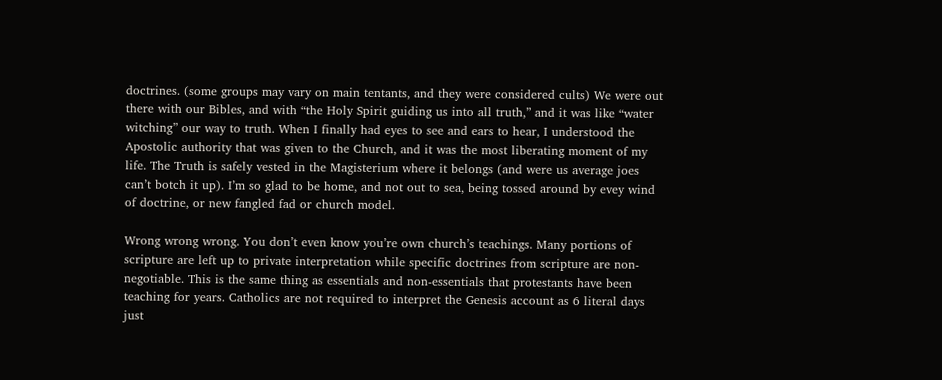doctrines. (some groups may vary on main tentants, and they were considered cults) We were out there with our Bibles, and with “the Holy Spirit guiding us into all truth,” and it was like “water witching” our way to truth. When I finally had eyes to see and ears to hear, I understood the Apostolic authority that was given to the Church, and it was the most liberating moment of my life. The Truth is safely vested in the Magisterium where it belongs (and were us average joes can’t botch it up). I’m so glad to be home, and not out to sea, being tossed around by evey wind of doctrine, or new fangled fad or church model.

Wrong wrong wrong. You don’t even know you’re own church’s teachings. Many portions of scripture are left up to private interpretation while specific doctrines from scripture are non-negotiable. This is the same thing as essentials and non-essentials that protestants have been teaching for years. Catholics are not required to interpret the Genesis account as 6 literal days just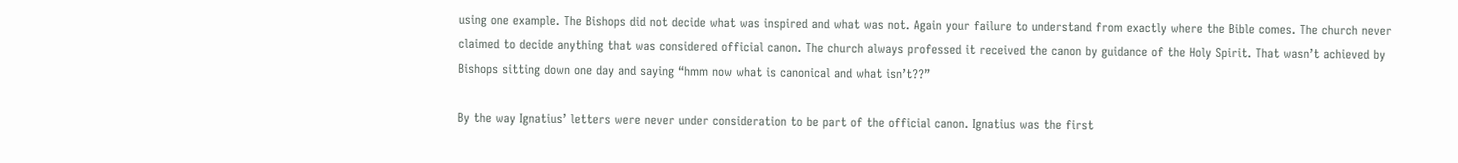using one example. The Bishops did not decide what was inspired and what was not. Again your failure to understand from exactly where the Bible comes. The church never claimed to decide anything that was considered official canon. The church always professed it received the canon by guidance of the Holy Spirit. That wasn’t achieved by Bishops sitting down one day and saying “hmm now what is canonical and what isn’t??”

By the way Ignatius’ letters were never under consideration to be part of the official canon. Ignatius was the first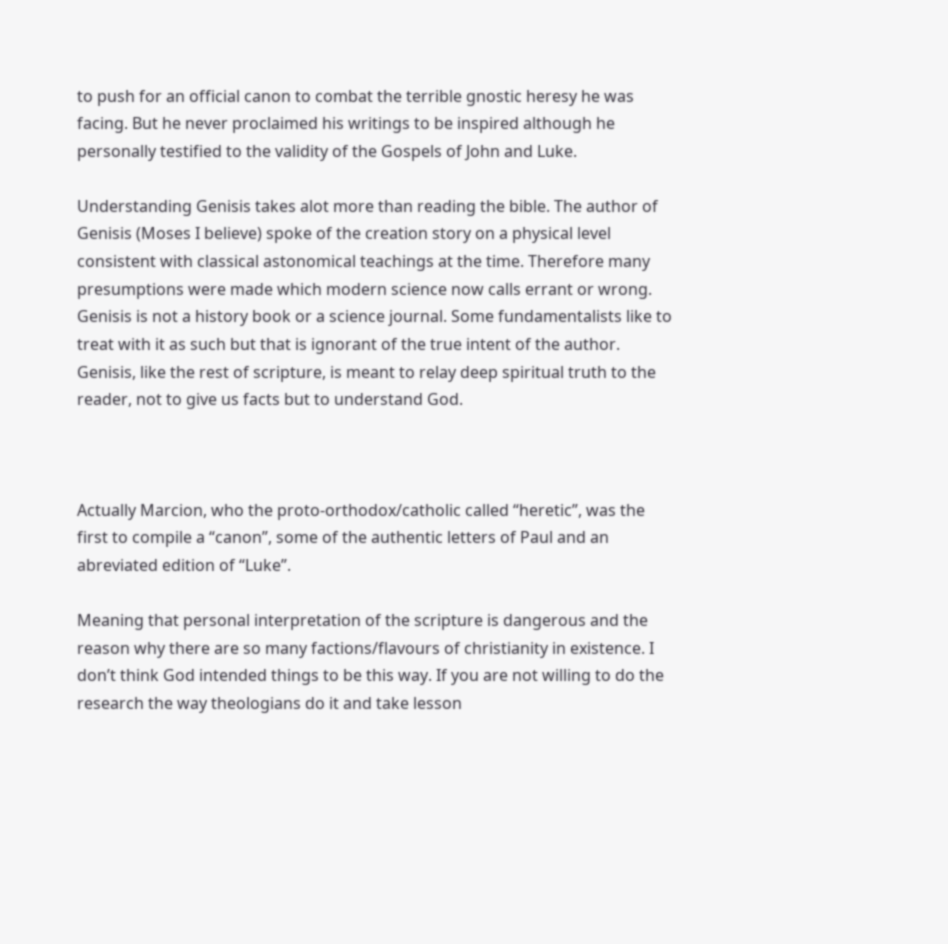to push for an official canon to combat the terrible gnostic heresy he was facing. But he never proclaimed his writings to be inspired although he personally testified to the validity of the Gospels of John and Luke.

Understanding Genisis takes alot more than reading the bible. The author of Genisis (Moses I believe) spoke of the creation story on a physical level consistent with classical astonomical teachings at the time. Therefore many presumptions were made which modern science now calls errant or wrong. Genisis is not a history book or a science journal. Some fundamentalists like to treat with it as such but that is ignorant of the true intent of the author. Genisis, like the rest of scripture, is meant to relay deep spiritual truth to the reader, not to give us facts but to understand God.



Actually Marcion, who the proto-orthodox/catholic called “heretic”, was the first to compile a “canon”, some of the authentic letters of Paul and an abreviated edition of “Luke”.

Meaning that personal interpretation of the scripture is dangerous and the reason why there are so many factions/flavours of christianity in existence. I don’t think God intended things to be this way. If you are not willing to do the research the way theologians do it and take lesson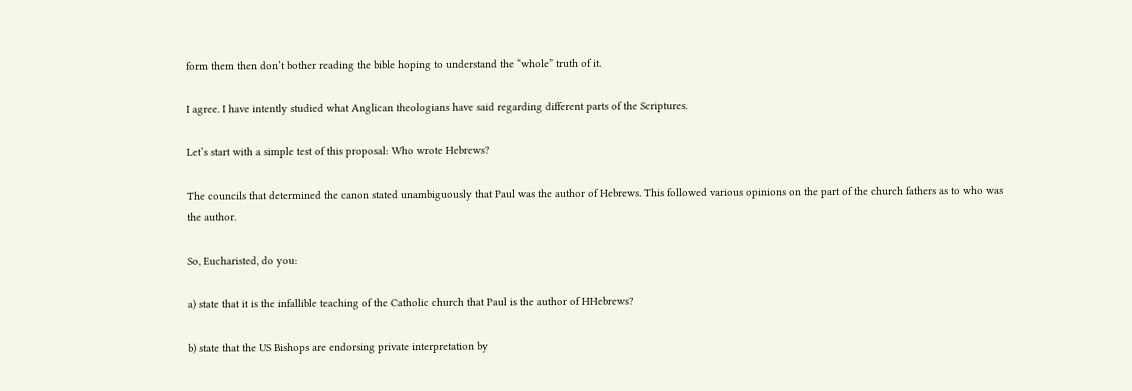form them then don’t bother reading the bible hoping to understand the “whole” truth of it.

I agree. I have intently studied what Anglican theologians have said regarding different parts of the Scriptures.

Let’s start with a simple test of this proposal: Who wrote Hebrews?

The councils that determined the canon stated unambiguously that Paul was the author of Hebrews. This followed various opinions on the part of the church fathers as to who was the author.

So, Eucharisted, do you:

a) state that it is the infallible teaching of the Catholic church that Paul is the author of HHebrews?

b) state that the US Bishops are endorsing private interpretation by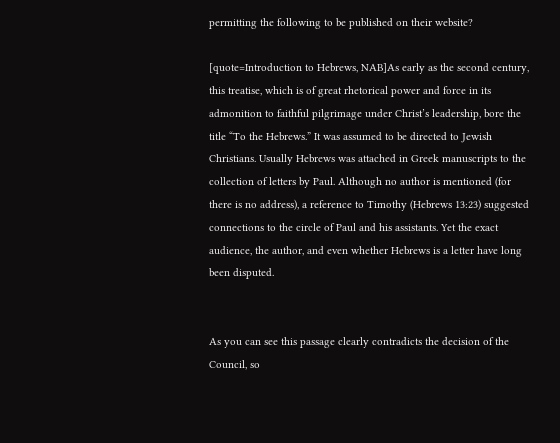permitting the following to be published on their website?

[quote=Introduction to Hebrews, NAB]As early as the second century, this treatise, which is of great rhetorical power and force in its admonition to faithful pilgrimage under Christ’s leadership, bore the title “To the Hebrews.” It was assumed to be directed to Jewish Christians. Usually Hebrews was attached in Greek manuscripts to the collection of letters by Paul. Although no author is mentioned (for there is no address), a reference to Timothy (Hebrews 13:23) suggested connections to the circle of Paul and his assistants. Yet the exact audience, the author, and even whether Hebrews is a letter have long been disputed.


As you can see this passage clearly contradicts the decision of the Council, so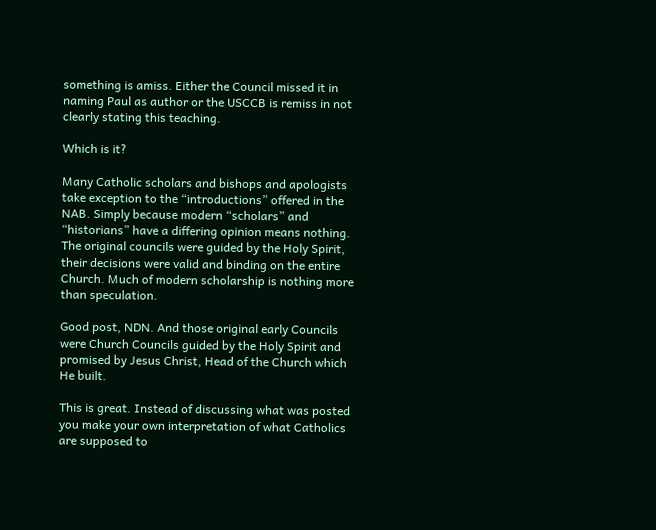something is amiss. Either the Council missed it in naming Paul as author or the USCCB is remiss in not clearly stating this teaching.

Which is it?

Many Catholic scholars and bishops and apologists take exception to the “introductions” offered in the NAB. Simply because modern “scholars” and “historians” have a differing opinion means nothing. The original councils were guided by the Holy Spirit, their decisions were valid and binding on the entire Church. Much of modern scholarship is nothing more than speculation.

Good post, NDN. And those original early Councils were Church Councils guided by the Holy Spirit and promised by Jesus Christ, Head of the Church which He built.

This is great. Instead of discussing what was posted you make your own interpretation of what Catholics are supposed to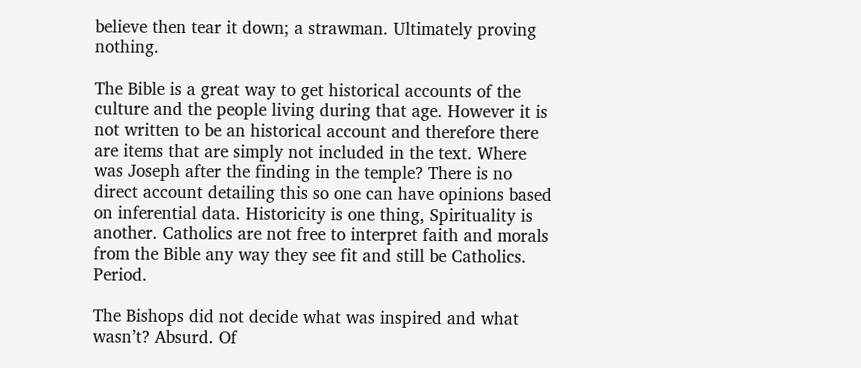believe then tear it down; a strawman. Ultimately proving nothing.

The Bible is a great way to get historical accounts of the culture and the people living during that age. However it is not written to be an historical account and therefore there are items that are simply not included in the text. Where was Joseph after the finding in the temple? There is no direct account detailing this so one can have opinions based on inferential data. Historicity is one thing, Spirituality is another. Catholics are not free to interpret faith and morals from the Bible any way they see fit and still be Catholics. Period.

The Bishops did not decide what was inspired and what wasn’t? Absurd. Of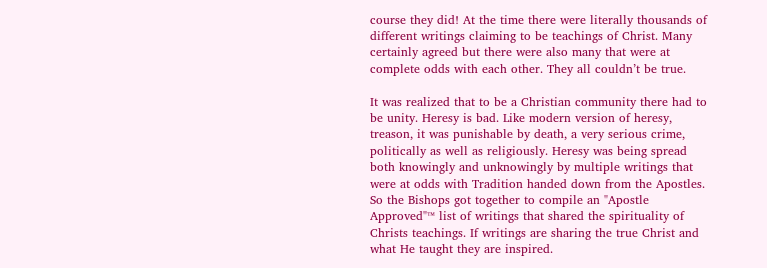course they did! At the time there were literally thousands of different writings claiming to be teachings of Christ. Many certainly agreed but there were also many that were at complete odds with each other. They all couldn’t be true.

It was realized that to be a Christian community there had to be unity. Heresy is bad. Like modern version of heresy, treason, it was punishable by death, a very serious crime, politically as well as religiously. Heresy was being spread both knowingly and unknowingly by multiple writings that were at odds with Tradition handed down from the Apostles. So the Bishops got together to compile an "Apostle Approved"™ list of writings that shared the spirituality of Christs teachings. If writings are sharing the true Christ and what He taught they are inspired.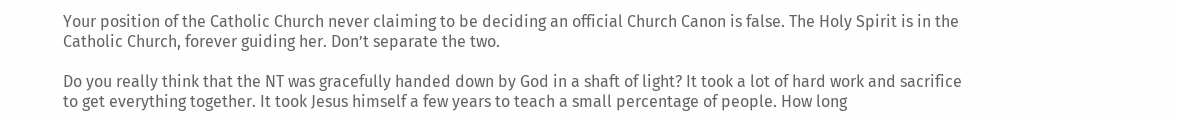Your position of the Catholic Church never claiming to be deciding an official Church Canon is false. The Holy Spirit is in the Catholic Church, forever guiding her. Don’t separate the two.

Do you really think that the NT was gracefully handed down by God in a shaft of light? It took a lot of hard work and sacrifice to get everything together. It took Jesus himself a few years to teach a small percentage of people. How long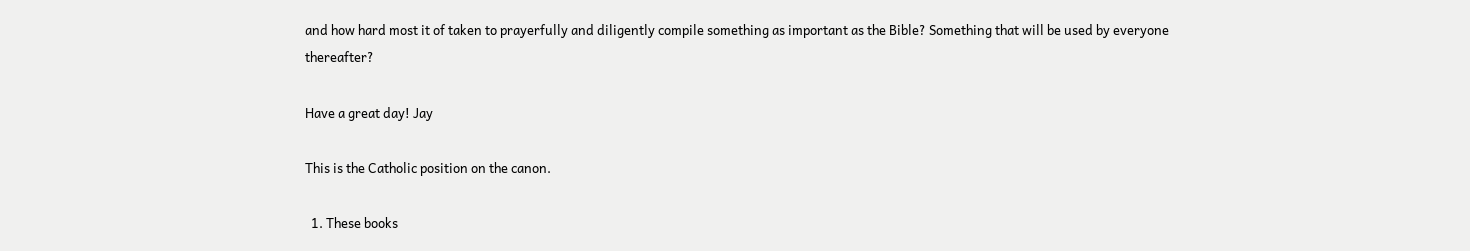and how hard most it of taken to prayerfully and diligently compile something as important as the Bible? Something that will be used by everyone thereafter?

Have a great day! Jay

This is the Catholic position on the canon.

  1. These books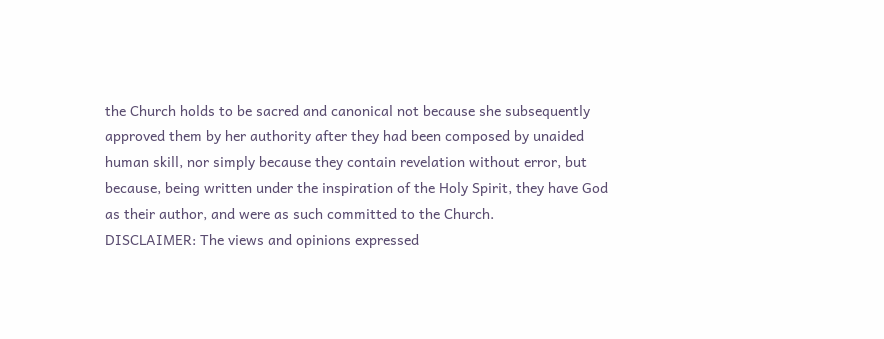the Church holds to be sacred and canonical not because she subsequently approved them by her authority after they had been composed by unaided human skill, nor simply because they contain revelation without error, but because, being written under the inspiration of the Holy Spirit, they have God as their author, and were as such committed to the Church.
DISCLAIMER: The views and opinions expressed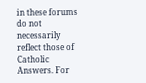in these forums do not necessarily reflect those of Catholic Answers. For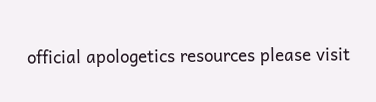official apologetics resources please visit